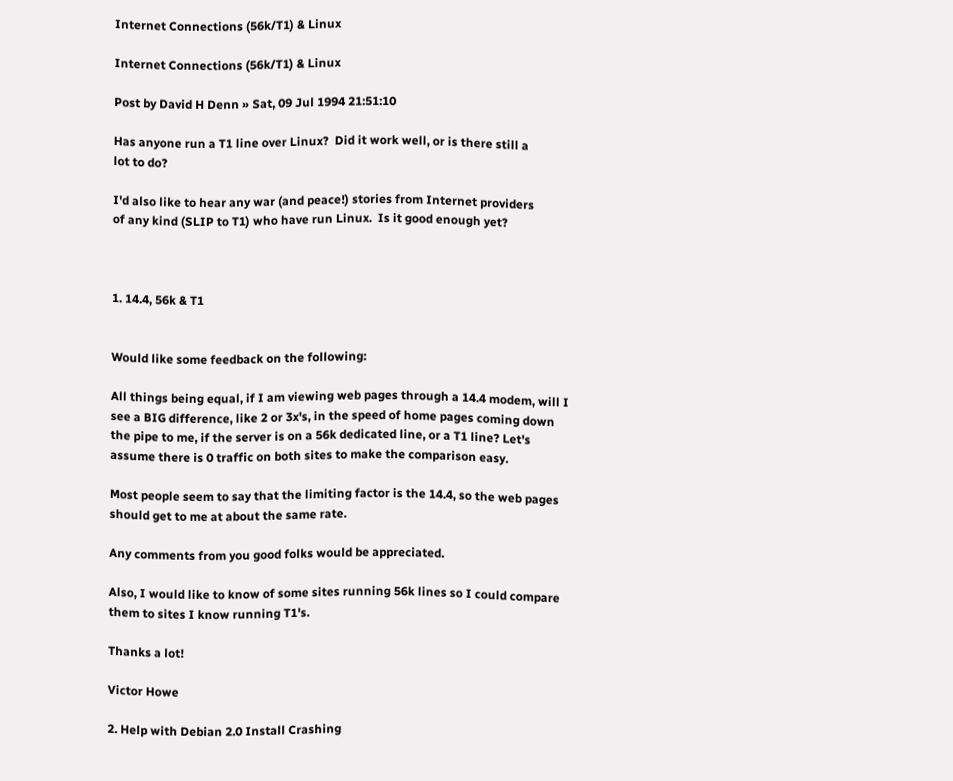Internet Connections (56k/T1) & Linux

Internet Connections (56k/T1) & Linux

Post by David H Denn » Sat, 09 Jul 1994 21:51:10

Has anyone run a T1 line over Linux?  Did it work well, or is there still a
lot to do?

I'd also like to hear any war (and peace!) stories from Internet providers
of any kind (SLIP to T1) who have run Linux.  Is it good enough yet?



1. 14.4, 56k & T1


Would like some feedback on the following:

All things being equal, if I am viewing web pages through a 14.4 modem, will I
see a BIG difference, like 2 or 3x's, in the speed of home pages coming down
the pipe to me, if the server is on a 56k dedicated line, or a T1 line? Let's
assume there is 0 traffic on both sites to make the comparison easy.

Most people seem to say that the limiting factor is the 14.4, so the web pages
should get to me at about the same rate.

Any comments from you good folks would be appreciated.

Also, I would like to know of some sites running 56k lines so I could compare
them to sites I know running T1's.

Thanks a lot!

Victor Howe

2. Help with Debian 2.0 Install Crashing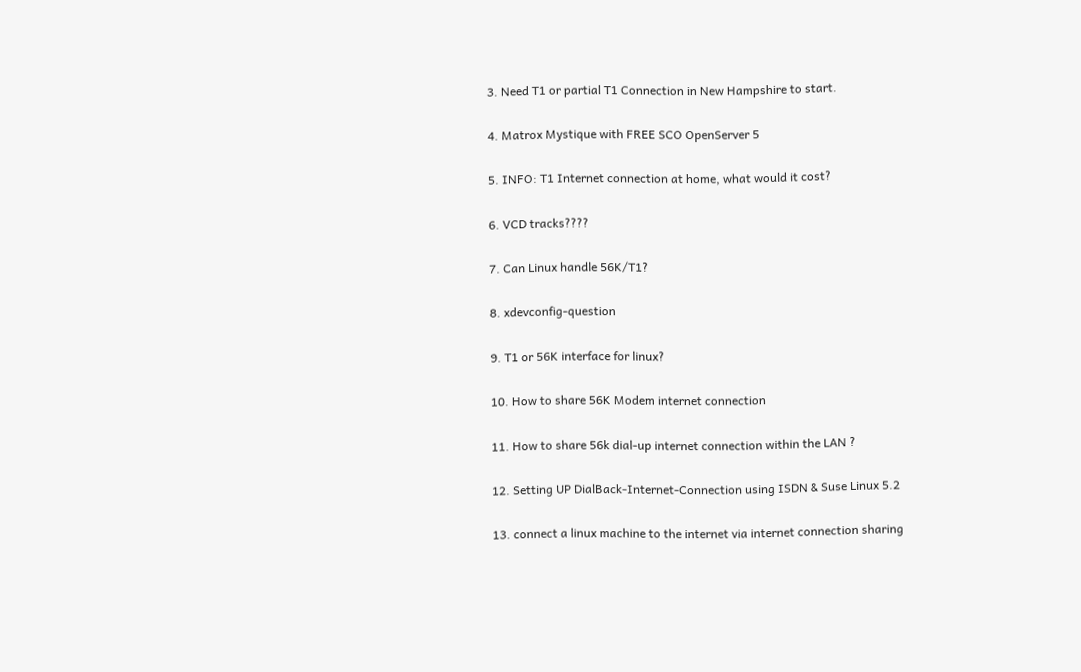3. Need T1 or partial T1 Connection in New Hampshire to start.

4. Matrox Mystique with FREE SCO OpenServer 5

5. INFO: T1 Internet connection at home, what would it cost?

6. VCD tracks????

7. Can Linux handle 56K/T1?

8. xdevconfig-question

9. T1 or 56K interface for linux?

10. How to share 56K Modem internet connection

11. How to share 56k dial-up internet connection within the LAN ?

12. Setting UP DialBack-Internet-Connection using ISDN & Suse Linux 5.2

13. connect a linux machine to the internet via internet connection sharing